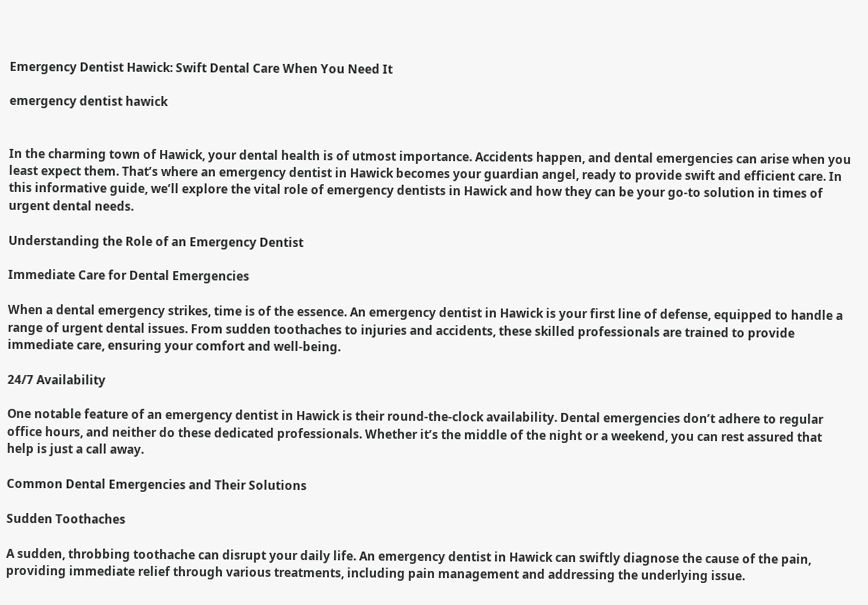Emergency Dentist Hawick: Swift Dental Care When You Need It

emergency dentist hawick


In the charming town of Hawick, your dental health is of utmost importance. Accidents happen, and dental emergencies can arise when you least expect them. That’s where an emergency dentist in Hawick becomes your guardian angel, ready to provide swift and efficient care. In this informative guide, we’ll explore the vital role of emergency dentists in Hawick and how they can be your go-to solution in times of urgent dental needs.

Understanding the Role of an Emergency Dentist

Immediate Care for Dental Emergencies

When a dental emergency strikes, time is of the essence. An emergency dentist in Hawick is your first line of defense, equipped to handle a range of urgent dental issues. From sudden toothaches to injuries and accidents, these skilled professionals are trained to provide immediate care, ensuring your comfort and well-being.

24/7 Availability

One notable feature of an emergency dentist in Hawick is their round-the-clock availability. Dental emergencies don’t adhere to regular office hours, and neither do these dedicated professionals. Whether it’s the middle of the night or a weekend, you can rest assured that help is just a call away.

Common Dental Emergencies and Their Solutions

Sudden Toothaches

A sudden, throbbing toothache can disrupt your daily life. An emergency dentist in Hawick can swiftly diagnose the cause of the pain, providing immediate relief through various treatments, including pain management and addressing the underlying issue.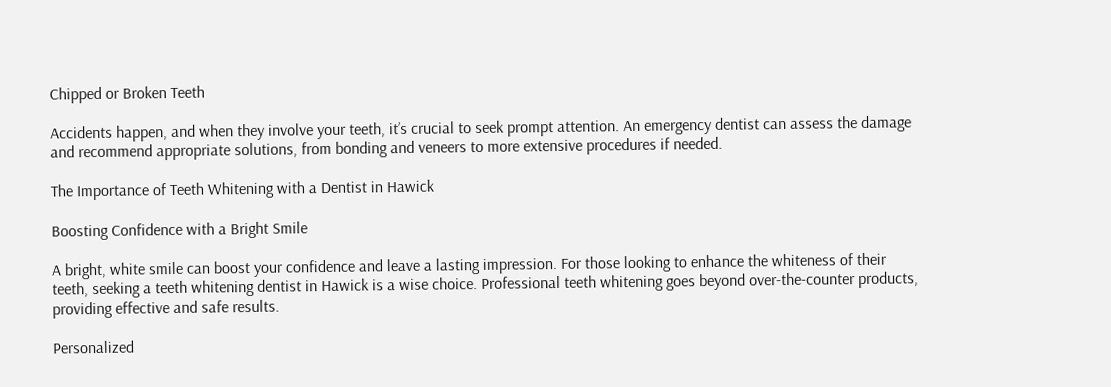Chipped or Broken Teeth

Accidents happen, and when they involve your teeth, it’s crucial to seek prompt attention. An emergency dentist can assess the damage and recommend appropriate solutions, from bonding and veneers to more extensive procedures if needed.

The Importance of Teeth Whitening with a Dentist in Hawick

Boosting Confidence with a Bright Smile

A bright, white smile can boost your confidence and leave a lasting impression. For those looking to enhance the whiteness of their teeth, seeking a teeth whitening dentist in Hawick is a wise choice. Professional teeth whitening goes beyond over-the-counter products, providing effective and safe results.

Personalized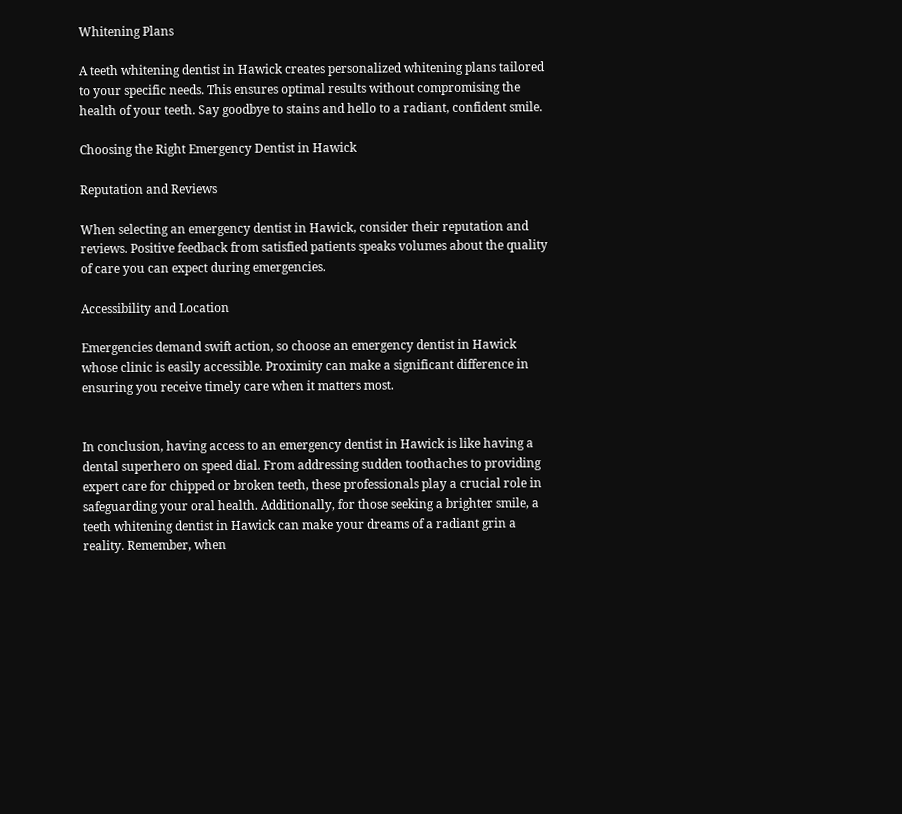Whitening Plans

A teeth whitening dentist in Hawick creates personalized whitening plans tailored to your specific needs. This ensures optimal results without compromising the health of your teeth. Say goodbye to stains and hello to a radiant, confident smile.

Choosing the Right Emergency Dentist in Hawick

Reputation and Reviews

When selecting an emergency dentist in Hawick, consider their reputation and reviews. Positive feedback from satisfied patients speaks volumes about the quality of care you can expect during emergencies.

Accessibility and Location

Emergencies demand swift action, so choose an emergency dentist in Hawick whose clinic is easily accessible. Proximity can make a significant difference in ensuring you receive timely care when it matters most.


In conclusion, having access to an emergency dentist in Hawick is like having a dental superhero on speed dial. From addressing sudden toothaches to providing expert care for chipped or broken teeth, these professionals play a crucial role in safeguarding your oral health. Additionally, for those seeking a brighter smile, a teeth whitening dentist in Hawick can make your dreams of a radiant grin a reality. Remember, when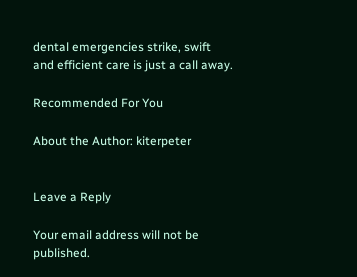dental emergencies strike, swift and efficient care is just a call away.

Recommended For You

About the Author: kiterpeter


Leave a Reply

Your email address will not be published.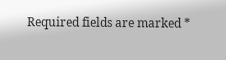Required fields are marked *